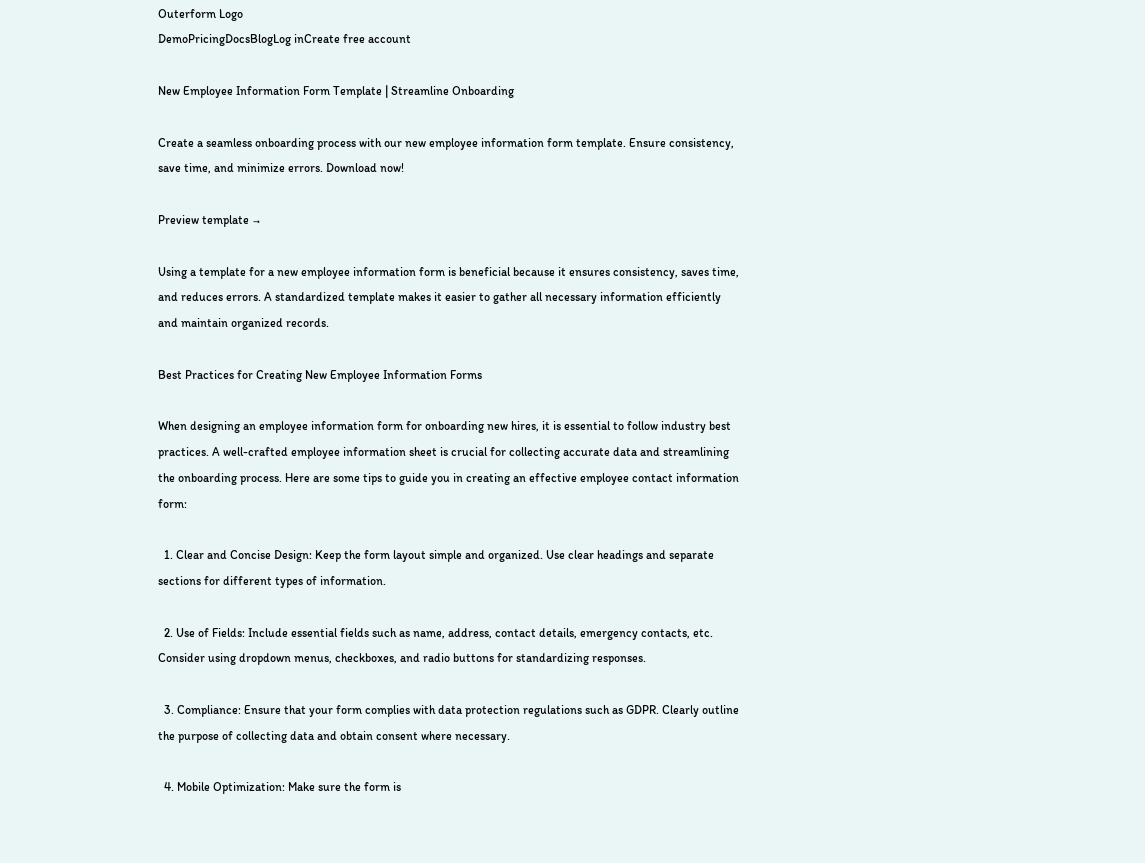Outerform Logo
DemoPricingDocsBlogLog inCreate free account

New Employee Information Form Template | Streamline Onboarding

Create a seamless onboarding process with our new employee information form template. Ensure consistency, save time, and minimize errors. Download now!

Preview template →

Using a template for a new employee information form is beneficial because it ensures consistency, saves time, and reduces errors. A standardized template makes it easier to gather all necessary information efficiently and maintain organized records.

Best Practices for Creating New Employee Information Forms

When designing an employee information form for onboarding new hires, it is essential to follow industry best practices. A well-crafted employee information sheet is crucial for collecting accurate data and streamlining the onboarding process. Here are some tips to guide you in creating an effective employee contact information form:

  1. Clear and Concise Design: Keep the form layout simple and organized. Use clear headings and separate sections for different types of information.

  2. Use of Fields: Include essential fields such as name, address, contact details, emergency contacts, etc. Consider using dropdown menus, checkboxes, and radio buttons for standardizing responses.

  3. Compliance: Ensure that your form complies with data protection regulations such as GDPR. Clearly outline the purpose of collecting data and obtain consent where necessary.

  4. Mobile Optimization: Make sure the form is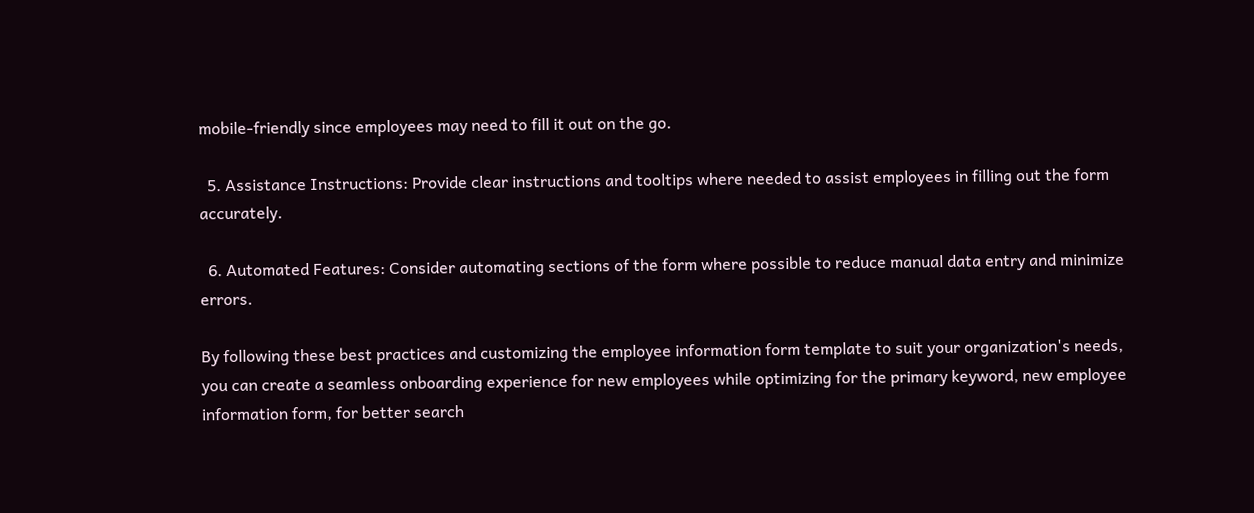mobile-friendly since employees may need to fill it out on the go.

  5. Assistance Instructions: Provide clear instructions and tooltips where needed to assist employees in filling out the form accurately.

  6. Automated Features: Consider automating sections of the form where possible to reduce manual data entry and minimize errors.

By following these best practices and customizing the employee information form template to suit your organization's needs, you can create a seamless onboarding experience for new employees while optimizing for the primary keyword, new employee information form, for better search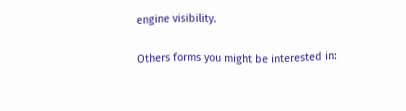engine visibility.

Others forms you might be interested in: